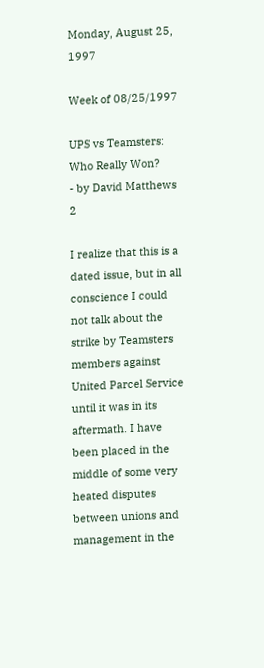Monday, August 25, 1997

Week of 08/25/1997

UPS vs Teamsters: Who Really Won?
- by David Matthews 2

I realize that this is a dated issue, but in all conscience I could not talk about the strike by Teamsters members against United Parcel Service until it was in its aftermath. I have been placed in the middle of some very heated disputes between unions and management in the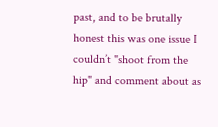past, and to be brutally honest this was one issue I couldn’t "shoot from the hip" and comment about as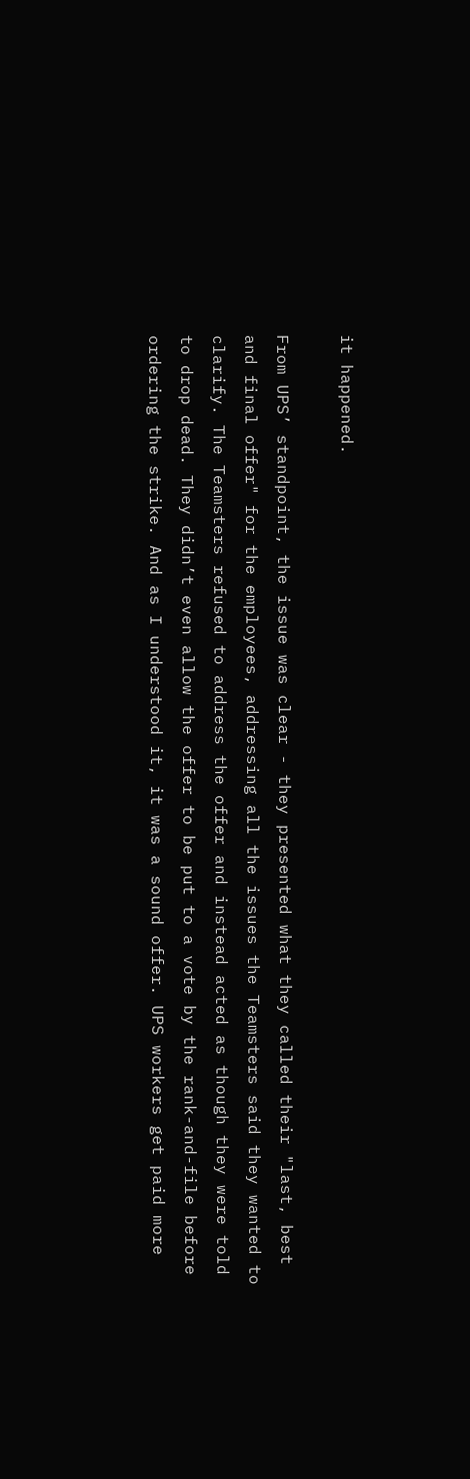it happened.

From UPS’ standpoint, the issue was clear - they presented what they called their "last, best and final offer" for the employees, addressing all the issues the Teamsters said they wanted to clarify. The Teamsters refused to address the offer and instead acted as though they were told to drop dead. They didn’t even allow the offer to be put to a vote by the rank-and-file before ordering the strike. And as I understood it, it was a sound offer. UPS workers get paid more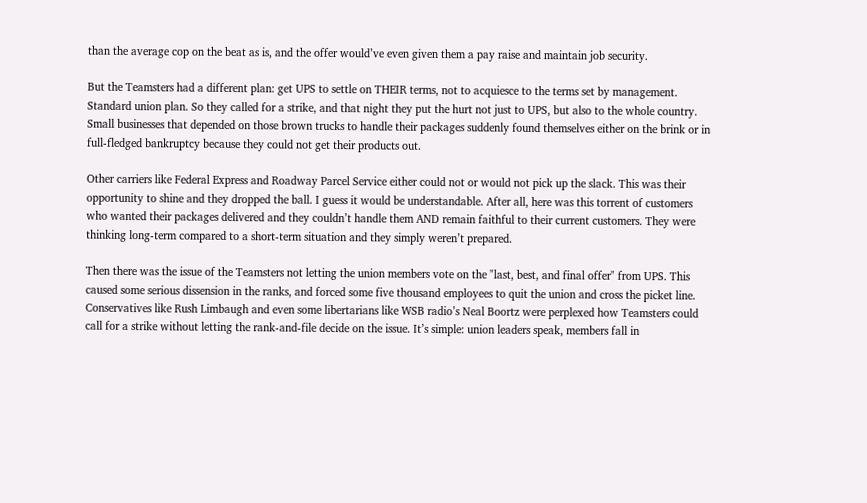than the average cop on the beat as is, and the offer would’ve even given them a pay raise and maintain job security.

But the Teamsters had a different plan: get UPS to settle on THEIR terms, not to acquiesce to the terms set by management. Standard union plan. So they called for a strike, and that night they put the hurt not just to UPS, but also to the whole country. Small businesses that depended on those brown trucks to handle their packages suddenly found themselves either on the brink or in full-fledged bankruptcy because they could not get their products out.

Other carriers like Federal Express and Roadway Parcel Service either could not or would not pick up the slack. This was their opportunity to shine and they dropped the ball. I guess it would be understandable. After all, here was this torrent of customers who wanted their packages delivered and they couldn’t handle them AND remain faithful to their current customers. They were thinking long-term compared to a short-term situation and they simply weren’t prepared.

Then there was the issue of the Teamsters not letting the union members vote on the "last, best, and final offer" from UPS. This caused some serious dissension in the ranks, and forced some five thousand employees to quit the union and cross the picket line. Conservatives like Rush Limbaugh and even some libertarians like WSB radio’s Neal Boortz were perplexed how Teamsters could call for a strike without letting the rank-and-file decide on the issue. It’s simple: union leaders speak, members fall in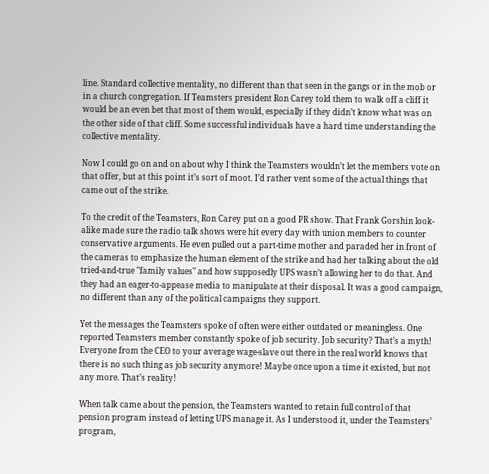line. Standard collective mentality, no different than that seen in the gangs or in the mob or in a church congregation. If Teamsters president Ron Carey told them to walk off a cliff it would be an even bet that most of them would, especially if they didn’t know what was on the other side of that cliff. Some successful individuals have a hard time understanding the collective mentality.

Now I could go on and on about why I think the Teamsters wouldn’t let the members vote on that offer, but at this point it’s sort of moot. I’d rather vent some of the actual things that came out of the strike.

To the credit of the Teamsters, Ron Carey put on a good PR show. That Frank Gorshin look-alike made sure the radio talk shows were hit every day with union members to counter conservative arguments. He even pulled out a part-time mother and paraded her in front of the cameras to emphasize the human element of the strike and had her talking about the old tried-and-true "family values" and how supposedly UPS wasn’t allowing her to do that. And they had an eager-to-appease media to manipulate at their disposal. It was a good campaign, no different than any of the political campaigns they support.

Yet the messages the Teamsters spoke of often were either outdated or meaningless. One reported Teamsters member constantly spoke of job security. Job security? That’s a myth! Everyone from the CEO to your average wage-slave out there in the real world knows that there is no such thing as job security anymore! Maybe once upon a time it existed, but not any more. That’s reality!

When talk came about the pension, the Teamsters wanted to retain full control of that pension program instead of letting UPS manage it. As I understood it, under the Teamsters’ program,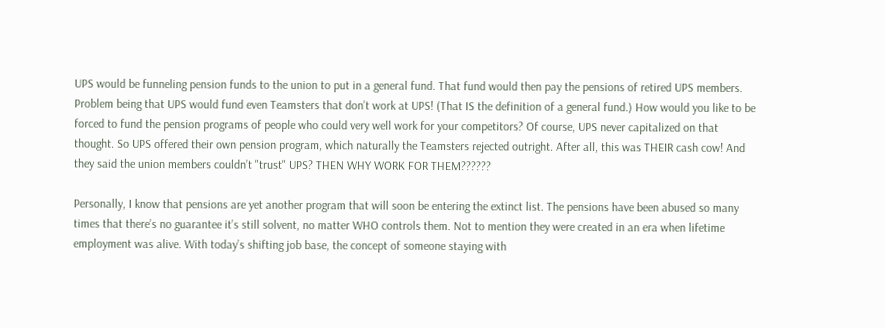UPS would be funneling pension funds to the union to put in a general fund. That fund would then pay the pensions of retired UPS members. Problem being that UPS would fund even Teamsters that don’t work at UPS! (That IS the definition of a general fund.) How would you like to be forced to fund the pension programs of people who could very well work for your competitors? Of course, UPS never capitalized on that thought. So UPS offered their own pension program, which naturally the Teamsters rejected outright. After all, this was THEIR cash cow! And they said the union members couldn’t "trust" UPS? THEN WHY WORK FOR THEM??????

Personally, I know that pensions are yet another program that will soon be entering the extinct list. The pensions have been abused so many times that there’s no guarantee it’s still solvent, no matter WHO controls them. Not to mention they were created in an era when lifetime employment was alive. With today’s shifting job base, the concept of someone staying with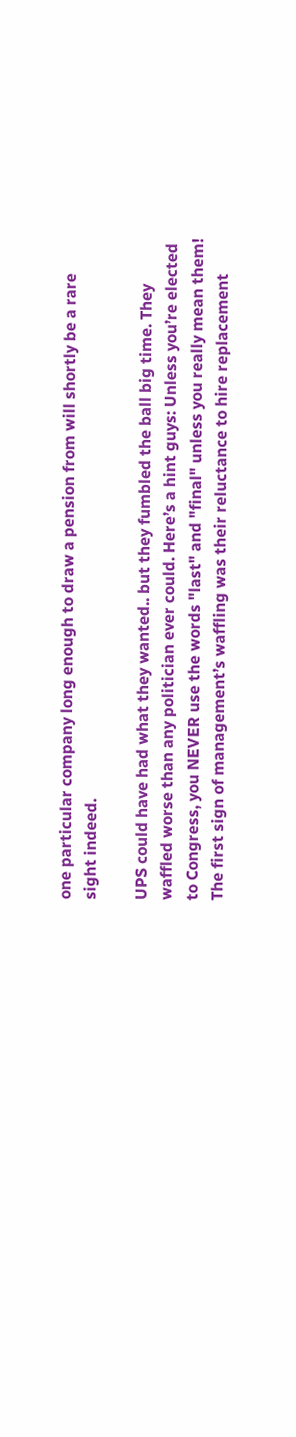one particular company long enough to draw a pension from will shortly be a rare sight indeed.

UPS could have had what they wanted.. but they fumbled the ball big time. They waffled worse than any politician ever could. Here’s a hint guys: Unless you’re elected to Congress, you NEVER use the words "last" and "final" unless you really mean them! The first sign of management’s waffling was their reluctance to hire replacement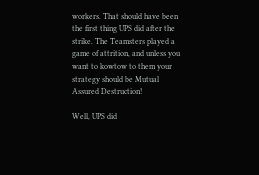workers. That should have been the first thing UPS did after the strike. The Teamsters played a game of attrition, and unless you want to kowtow to them your strategy should be Mutual Assured Destruction!

Well, UPS did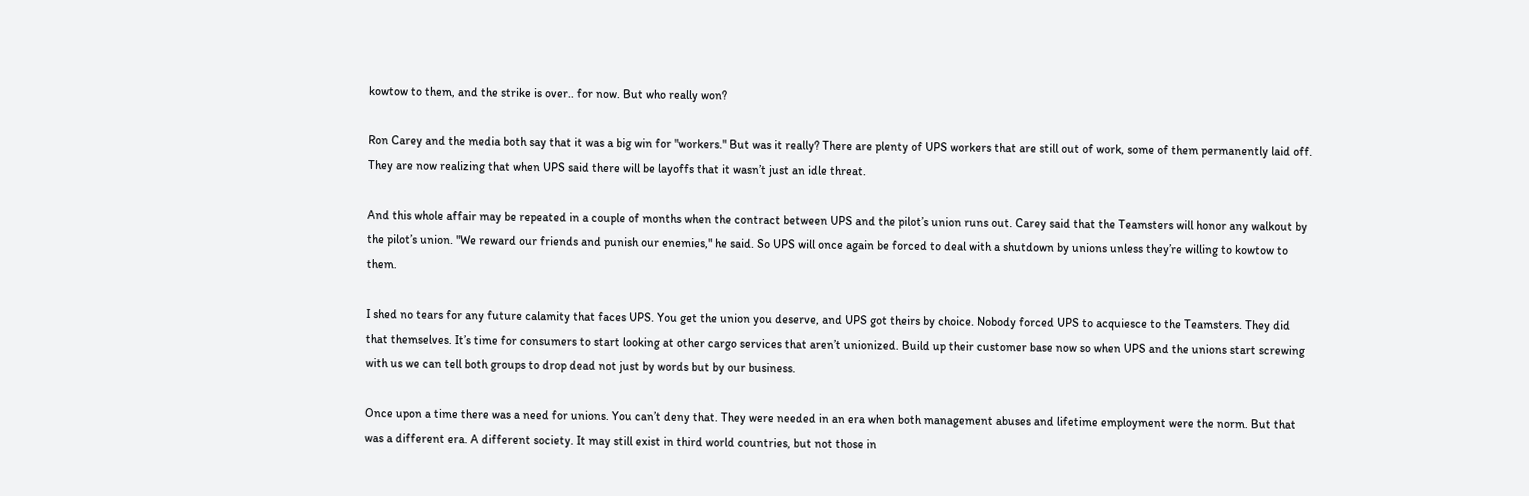kowtow to them, and the strike is over.. for now. But who really won?

Ron Carey and the media both say that it was a big win for "workers." But was it really? There are plenty of UPS workers that are still out of work, some of them permanently laid off. They are now realizing that when UPS said there will be layoffs that it wasn’t just an idle threat.

And this whole affair may be repeated in a couple of months when the contract between UPS and the pilot’s union runs out. Carey said that the Teamsters will honor any walkout by the pilot’s union. "We reward our friends and punish our enemies," he said. So UPS will once again be forced to deal with a shutdown by unions unless they’re willing to kowtow to them.

I shed no tears for any future calamity that faces UPS. You get the union you deserve, and UPS got theirs by choice. Nobody forced UPS to acquiesce to the Teamsters. They did that themselves. It’s time for consumers to start looking at other cargo services that aren’t unionized. Build up their customer base now so when UPS and the unions start screwing with us we can tell both groups to drop dead not just by words but by our business.

Once upon a time there was a need for unions. You can’t deny that. They were needed in an era when both management abuses and lifetime employment were the norm. But that was a different era. A different society. It may still exist in third world countries, but not those in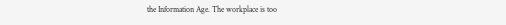the Information Age. The workplace is too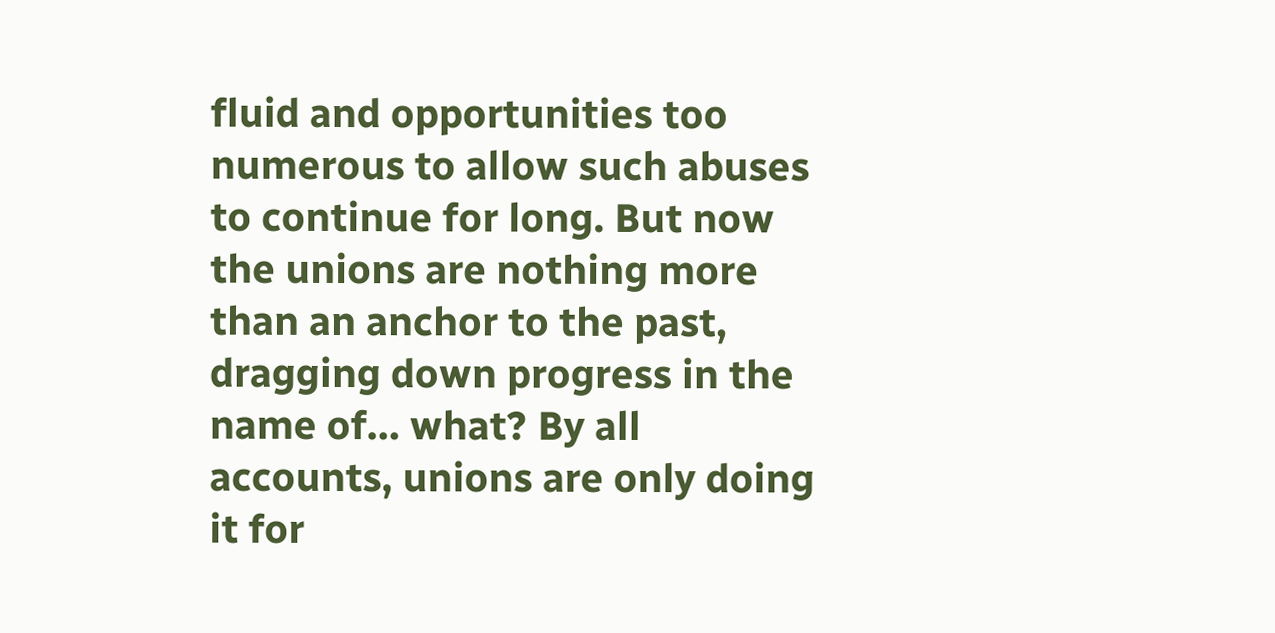fluid and opportunities too numerous to allow such abuses to continue for long. But now the unions are nothing more than an anchor to the past, dragging down progress in the name of… what? By all accounts, unions are only doing it for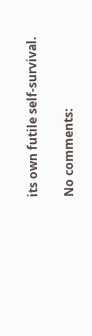its own futile self-survival.

No comments: